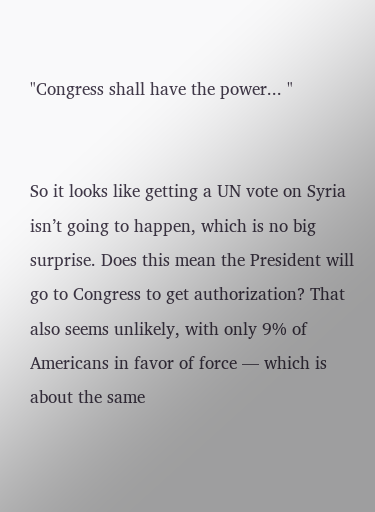"Congress shall have the power... "


So it looks like getting a UN vote on Syria isn’t going to happen, which is no big surprise. Does this mean the President will go to Congress to get authorization? That also seems unlikely, with only 9% of Americans in favor of force — which is about the same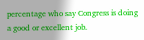percentage who say Congress is doing a good or excellent job.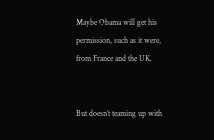Maybe Obama will get his permission, such as it were, from France and the UK.


But doesn’t teaming up with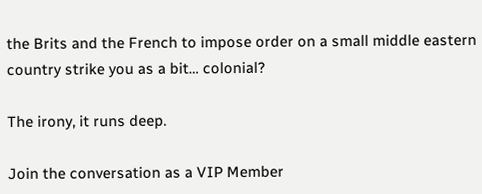the Brits and the French to impose order on a small middle eastern country strike you as a bit… colonial?

The irony, it runs deep.

Join the conversation as a VIP Member